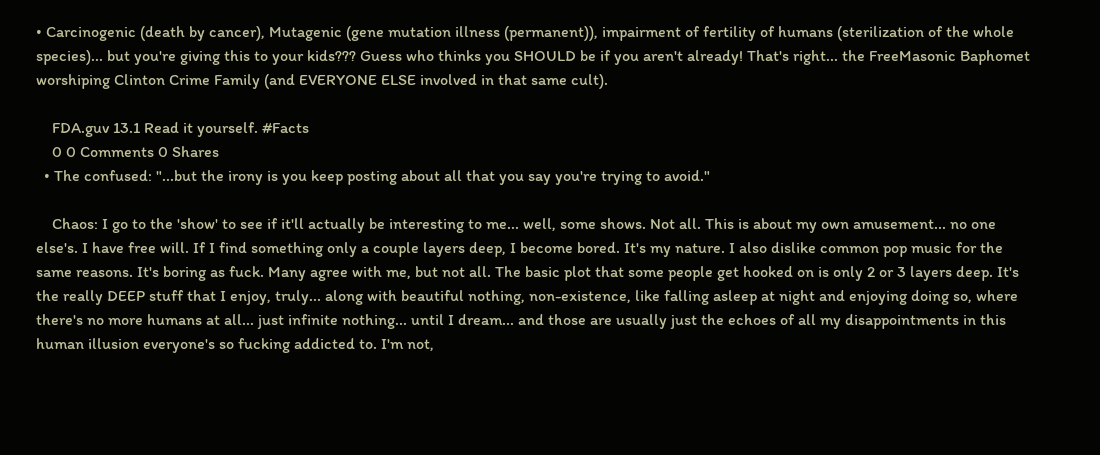• Carcinogenic (death by cancer), Mutagenic (gene mutation illness (permanent)), impairment of fertility of humans (sterilization of the whole species)... but you're giving this to your kids??? Guess who thinks you SHOULD be if you aren't already! That's right... the FreeMasonic Baphomet worshiping Clinton Crime Family (and EVERYONE ELSE involved in that same cult).

    FDA.guv 13.1 Read it yourself. #Facts
    0 0 Comments 0 Shares
  • The confused: "...but the irony is you keep posting about all that you say you're trying to avoid."

    Chaos: I go to the 'show' to see if it'll actually be interesting to me... well, some shows. Not all. This is about my own amusement... no one else's. I have free will. If I find something only a couple layers deep, I become bored. It's my nature. I also dislike common pop music for the same reasons. It's boring as fuck. Many agree with me, but not all. The basic plot that some people get hooked on is only 2 or 3 layers deep. It's the really DEEP stuff that I enjoy, truly... along with beautiful nothing, non-existence, like falling asleep at night and enjoying doing so, where there's no more humans at all... just infinite nothing... until I dream... and those are usually just the echoes of all my disappointments in this human illusion everyone's so fucking addicted to. I'm not,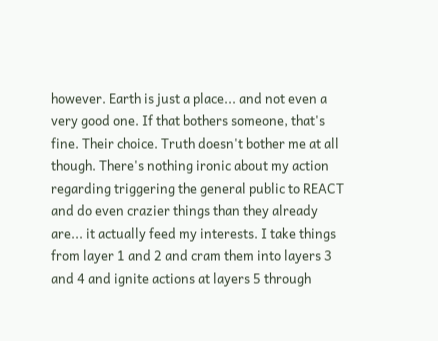however. Earth is just a place... and not even a very good one. If that bothers someone, that's fine. Their choice. Truth doesn't bother me at all though. There's nothing ironic about my action regarding triggering the general public to REACT and do even crazier things than they already are... it actually feed my interests. I take things from layer 1 and 2 and cram them into layers 3 and 4 and ignite actions at layers 5 through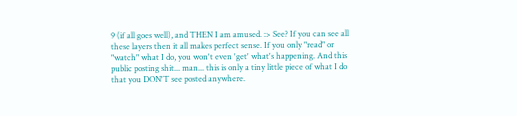9 (if all goes well), and THEN I am amused. :> See? If you can see all these layers then it all makes perfect sense. If you only "read" or "watch" what I do, you won't even 'get' what's happening. And this public posting shit... man... this is only a tiny little piece of what I do that you DON'T see posted anywhere.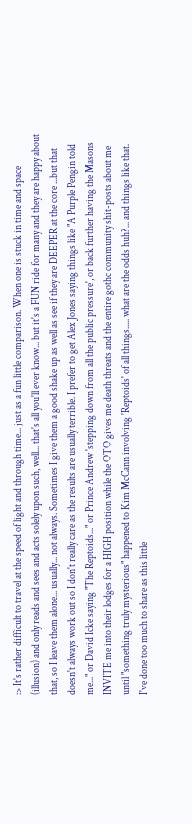:> It's rather difficult to travel at the speed of light and through time... just as a fun little comparison. When one is stuck in time and space (illusion) and only reads and sees and acts solely upon such, well... that's all you'll ever know... but it's a FUN ride for many and they are happy about that, so I leave them alone... usually... not always. Sometimes I give them a good shake up as well as see if they are DEEPER at the core ...but that doesn't always work out so I don't really care as the results are usually terrible. I prefer to get Alex Jones saying things like "A Purple Pengin told me..." or David Icke saying "The Reptoids..." or Prince Andrew 'stepping down from all the public pressure', or back further having the Masons INVITE me into their lodges for a HIGH position while the OTO gives me death threats and the entire gothc community shit-posts about me until "something truly mysterious" happened to Kim McCann involving 'Reptoids' of all things..... what are the odds huh?... and things like that. I've done too much to share as this little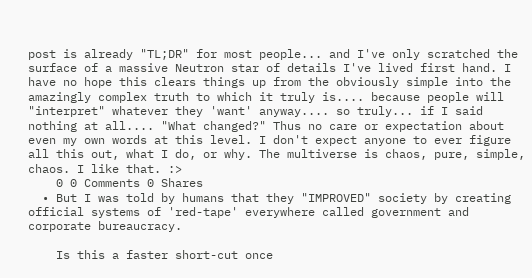post is already "TL;DR" for most people... and I've only scratched the surface of a massive Neutron star of details I've lived first hand. I have no hope this clears things up from the obviously simple into the amazingly complex truth to which it truly is.... because people will "interpret" whatever they 'want' anyway.... so truly... if I said nothing at all.... "What changed?" Thus no care or expectation about even my own words at this level. I don't expect anyone to ever figure all this out, what I do, or why. The multiverse is chaos, pure, simple, chaos. I like that. :>
    0 0 Comments 0 Shares
  • But I was told by humans that they "IMPROVED" society by creating official systems of 'red-tape' everywhere called government and corporate bureaucracy.

    Is this a faster short-cut once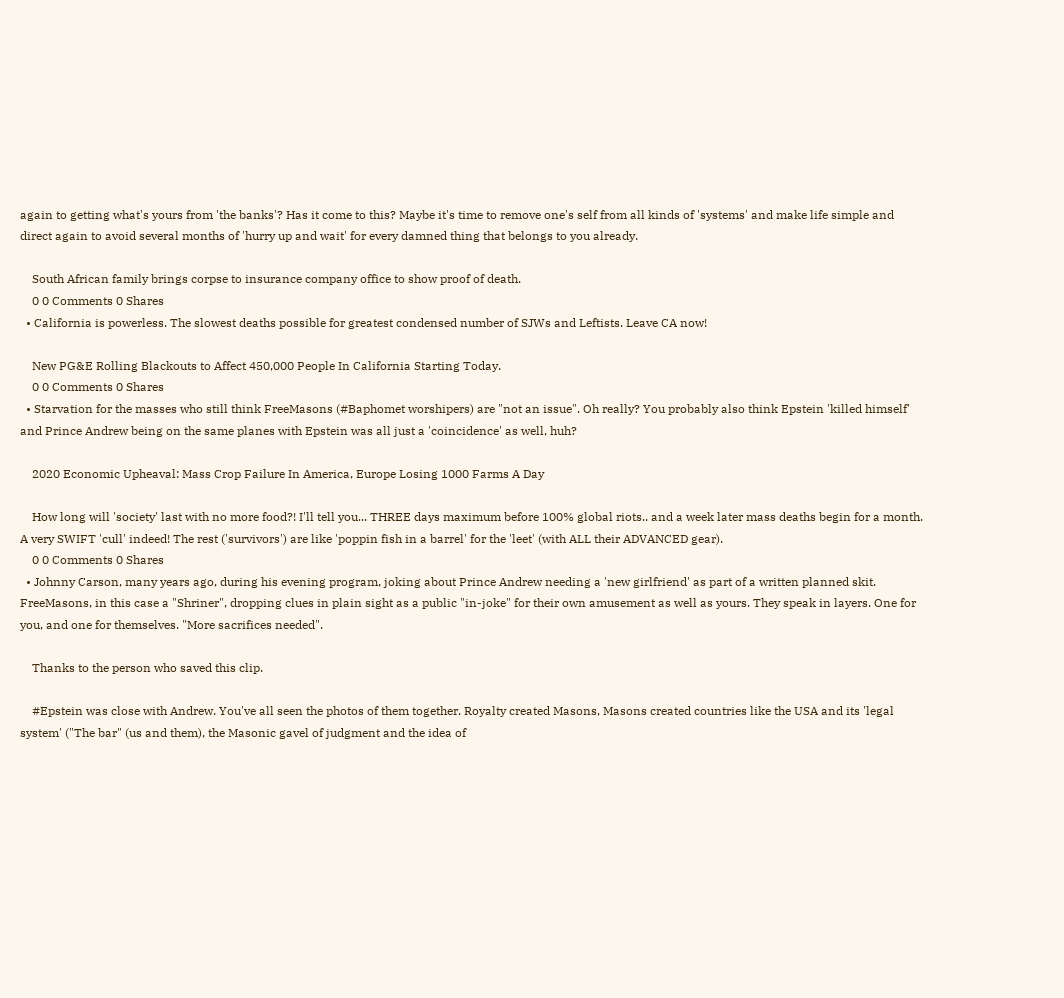again to getting what's yours from 'the banks'? Has it come to this? Maybe it's time to remove one's self from all kinds of 'systems' and make life simple and direct again to avoid several months of 'hurry up and wait' for every damned thing that belongs to you already.

    South African family brings corpse to insurance company office to show proof of death.
    0 0 Comments 0 Shares
  • California is powerless. The slowest deaths possible for greatest condensed number of SJWs and Leftists. Leave CA now!

    New PG&E Rolling Blackouts to Affect 450,000 People In California Starting Today.
    0 0 Comments 0 Shares
  • Starvation for the masses who still think FreeMasons (#Baphomet worshipers) are "not an issue". Oh really? You probably also think Epstein 'killed himself' and Prince Andrew being on the same planes with Epstein was all just a 'coincidence' as well, huh?

    2020 Economic Upheaval: Mass Crop Failure In America, Europe Losing 1000 Farms A Day

    How long will 'society' last with no more food?! I'll tell you... THREE days maximum before 100% global riots.. and a week later mass deaths begin for a month. A very SWIFT 'cull' indeed! The rest ('survivors') are like 'poppin fish in a barrel' for the 'leet' (with ALL their ADVANCED gear).
    0 0 Comments 0 Shares
  • Johnny Carson, many years ago, during his evening program, joking about Prince Andrew needing a 'new girlfriend' as part of a written planned skit. FreeMasons, in this case a "Shriner", dropping clues in plain sight as a public "in-joke" for their own amusement as well as yours. They speak in layers. One for you, and one for themselves. "More sacrifices needed".

    Thanks to the person who saved this clip.

    #Epstein was close with Andrew. You've all seen the photos of them together. Royalty created Masons, Masons created countries like the USA and its 'legal system' ("The bar" (us and them), the Masonic gavel of judgment and the idea of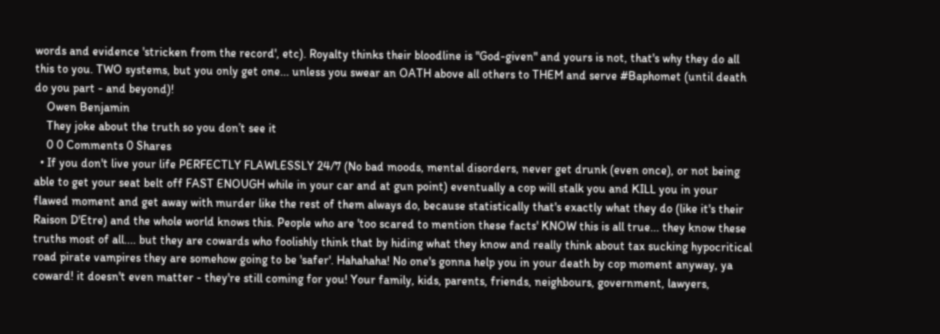words and evidence 'stricken from the record', etc). Royalty thinks their bloodline is "God-given" and yours is not, that's why they do all this to you. TWO systems, but you only get one... unless you swear an OATH above all others to THEM and serve #Baphomet (until death do you part - and beyond)!
    Owen Benjamin
    They joke about the truth so you don’t see it
    0 0 Comments 0 Shares
  • If you don't live your life PERFECTLY FLAWLESSLY 24/7 (No bad moods, mental disorders, never get drunk (even once), or not being able to get your seat belt off FAST ENOUGH while in your car and at gun point) eventually a cop will stalk you and KILL you in your flawed moment and get away with murder like the rest of them always do, because statistically that's exactly what they do (like it's their Raison D'Etre) and the whole world knows this. People who are 'too scared to mention these facts' KNOW this is all true... they know these truths most of all.... but they are cowards who foolishly think that by hiding what they know and really think about tax sucking hypocritical road pirate vampires they are somehow going to be 'safer'. Hahahaha! No one's gonna help you in your death by cop moment anyway, ya coward! it doesn't even matter - they're still coming for you! Your family, kids, parents, friends, neighbours, government, lawyers,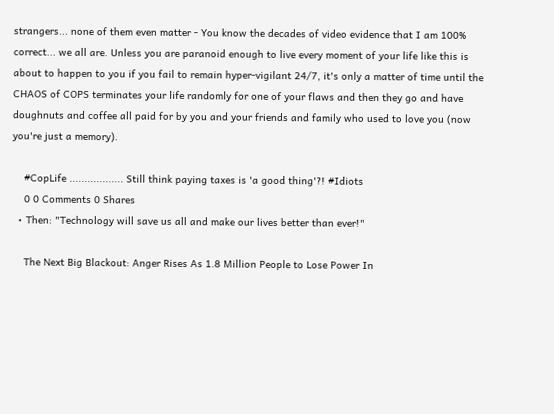strangers... none of them even matter - You know the decades of video evidence that I am 100% correct... we all are. Unless you are paranoid enough to live every moment of your life like this is about to happen to you if you fail to remain hyper-vigilant 24/7, it's only a matter of time until the CHAOS of COPS terminates your life randomly for one of your flaws and then they go and have doughnuts and coffee all paid for by you and your friends and family who used to love you (now you're just a memory).

    #CopLife .................. Still think paying taxes is 'a good thing'?! #Idiots
    0 0 Comments 0 Shares
  • Then: "Technology will save us all and make our lives better than ever!"

    The Next Big Blackout: Anger Rises As 1.8 Million People to Lose Power In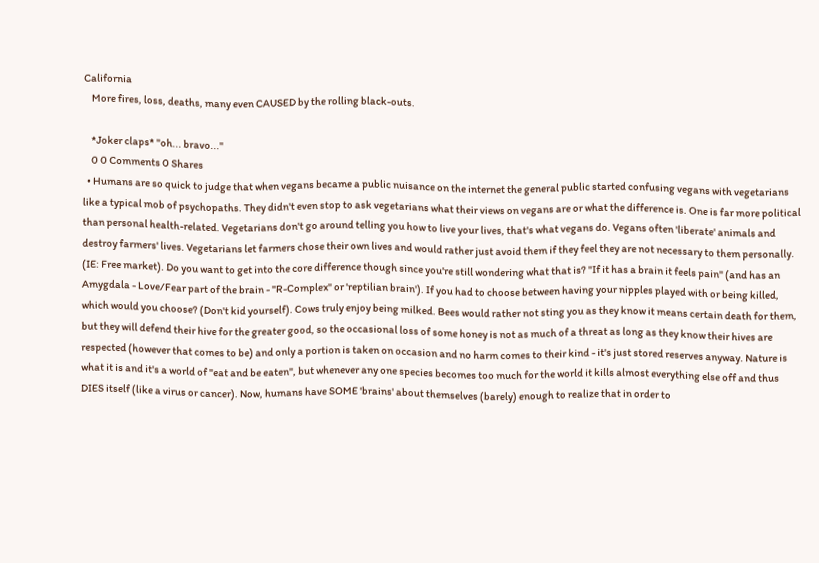California
    More fires, loss, deaths, many even CAUSED by the rolling black-outs.

    *Joker claps* "oh... bravo..."
    0 0 Comments 0 Shares
  • Humans are so quick to judge that when vegans became a public nuisance on the internet the general public started confusing vegans with vegetarians like a typical mob of psychopaths. They didn't even stop to ask vegetarians what their views on vegans are or what the difference is. One is far more political than personal health-related. Vegetarians don't go around telling you how to live your lives, that's what vegans do. Vegans often 'liberate' animals and destroy farmers' lives. Vegetarians let farmers chose their own lives and would rather just avoid them if they feel they are not necessary to them personally. (IE: Free market). Do you want to get into the core difference though since you're still wondering what that is? "If it has a brain it feels pain" (and has an Amygdala - Love/Fear part of the brain - "R-Complex" or 'reptilian brain'). If you had to choose between having your nipples played with or being killed, which would you choose? (Don't kid yourself). Cows truly enjoy being milked. Bees would rather not sting you as they know it means certain death for them, but they will defend their hive for the greater good, so the occasional loss of some honey is not as much of a threat as long as they know their hives are respected (however that comes to be) and only a portion is taken on occasion and no harm comes to their kind - it's just stored reserves anyway. Nature is what it is and it's a world of "eat and be eaten", but whenever any one species becomes too much for the world it kills almost everything else off and thus DIES itself (like a virus or cancer). Now, humans have SOME 'brains' about themselves (barely) enough to realize that in order to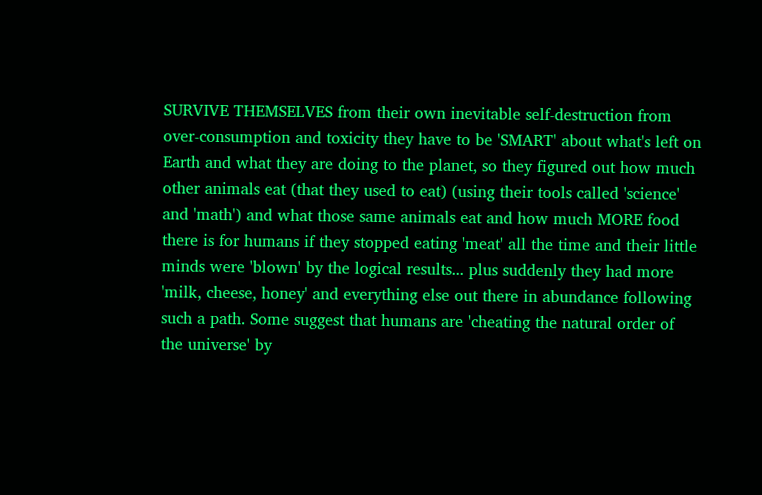SURVIVE THEMSELVES from their own inevitable self-destruction from over-consumption and toxicity they have to be 'SMART' about what's left on Earth and what they are doing to the planet, so they figured out how much other animals eat (that they used to eat) (using their tools called 'science' and 'math') and what those same animals eat and how much MORE food there is for humans if they stopped eating 'meat' all the time and their little minds were 'blown' by the logical results... plus suddenly they had more 'milk, cheese, honey' and everything else out there in abundance following such a path. Some suggest that humans are 'cheating the natural order of the universe' by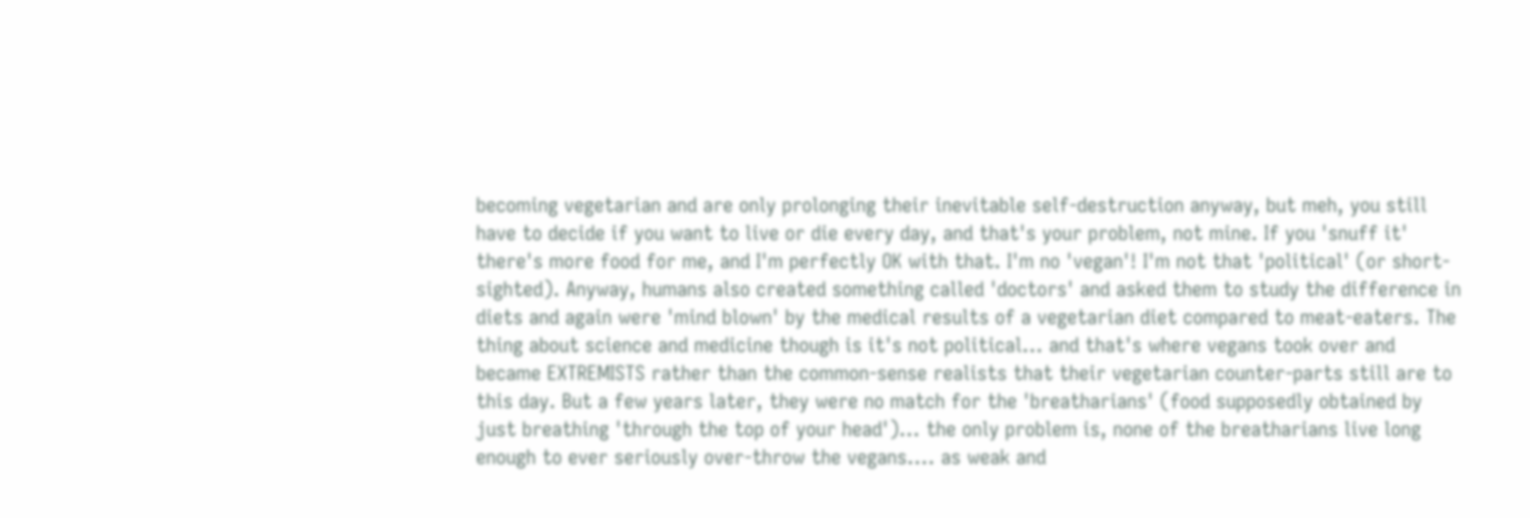becoming vegetarian and are only prolonging their inevitable self-destruction anyway, but meh, you still have to decide if you want to live or die every day, and that's your problem, not mine. If you 'snuff it' there's more food for me, and I'm perfectly OK with that. I'm no 'vegan'! I'm not that 'political' (or short-sighted). Anyway, humans also created something called 'doctors' and asked them to study the difference in diets and again were 'mind blown' by the medical results of a vegetarian diet compared to meat-eaters. The thing about science and medicine though is it's not political... and that's where vegans took over and became EXTREMISTS rather than the common-sense realists that their vegetarian counter-parts still are to this day. But a few years later, they were no match for the 'breatharians' (food supposedly obtained by just breathing 'through the top of your head')... the only problem is, none of the breatharians live long enough to ever seriously over-throw the vegans.... as weak and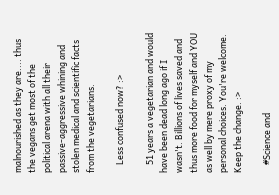malnourished as they are.... thus the vegans get most of the political arena with all their passive-aggressive whining and stolen medical and scientific facts from the vegetarians.

    Less confused now? :>

    51 years a vegetarian and would have been dead long ago if I wasn't. Billions of lives saved and thus more food for myself and YOU as well by mere proxy of my personal choices. You're welcome. Keep the change. :>

    #Science and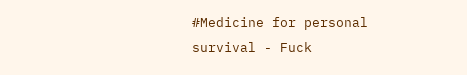#Medicine for personal survival - Fuck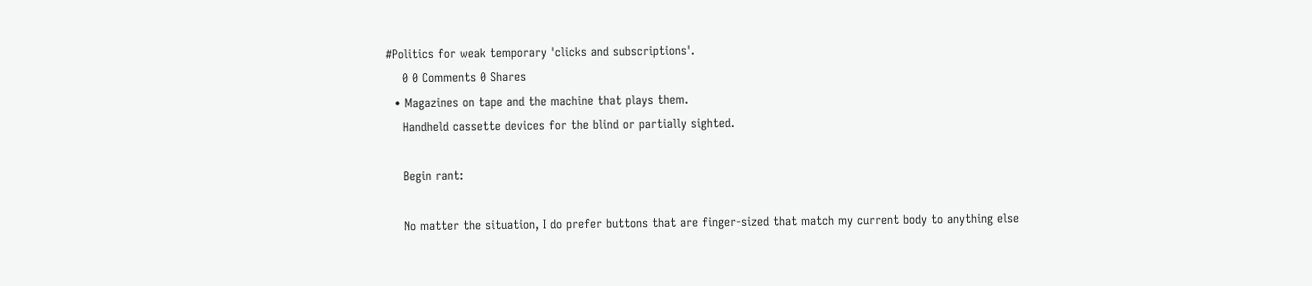#Politics for weak temporary 'clicks and subscriptions'.
    0 0 Comments 0 Shares
  • Magazines on tape and the machine that plays them.
    Handheld cassette devices for the blind or partially sighted.

    Begin rant:

    No matter the situation, I do prefer buttons that are finger-sized that match my current body to anything else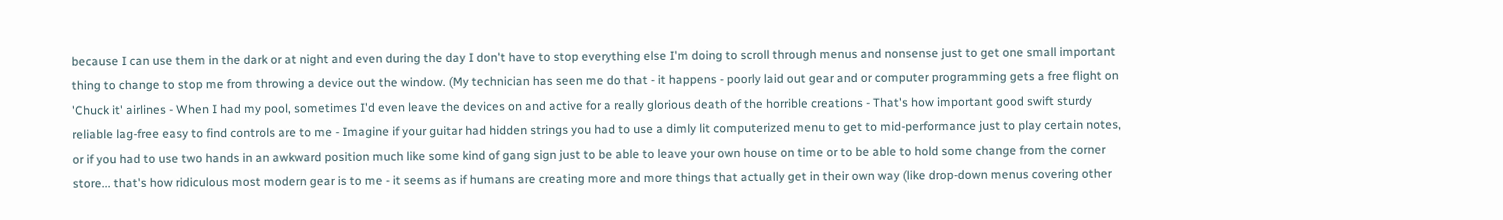because I can use them in the dark or at night and even during the day I don't have to stop everything else I'm doing to scroll through menus and nonsense just to get one small important thing to change to stop me from throwing a device out the window. (My technician has seen me do that - it happens - poorly laid out gear and or computer programming gets a free flight on 'Chuck it' airlines - When I had my pool, sometimes I'd even leave the devices on and active for a really glorious death of the horrible creations - That's how important good swift sturdy reliable lag-free easy to find controls are to me - Imagine if your guitar had hidden strings you had to use a dimly lit computerized menu to get to mid-performance just to play certain notes, or if you had to use two hands in an awkward position much like some kind of gang sign just to be able to leave your own house on time or to be able to hold some change from the corner store... that's how ridiculous most modern gear is to me - it seems as if humans are creating more and more things that actually get in their own way (like drop-down menus covering other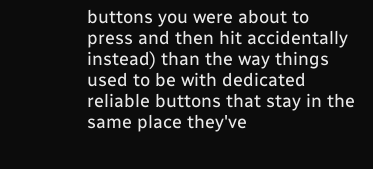buttons you were about to press and then hit accidentally instead) than the way things used to be with dedicated reliable buttons that stay in the same place they've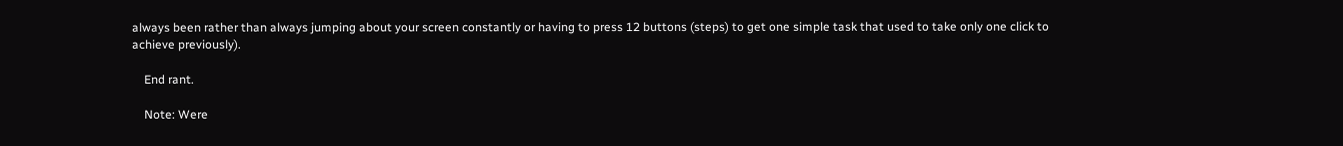always been rather than always jumping about your screen constantly or having to press 12 buttons (steps) to get one simple task that used to take only one click to achieve previously).

    End rant.

    Note: Were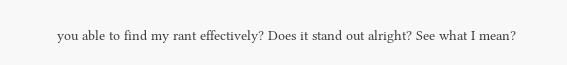you able to find my rant effectively? Does it stand out alright? See what I mean?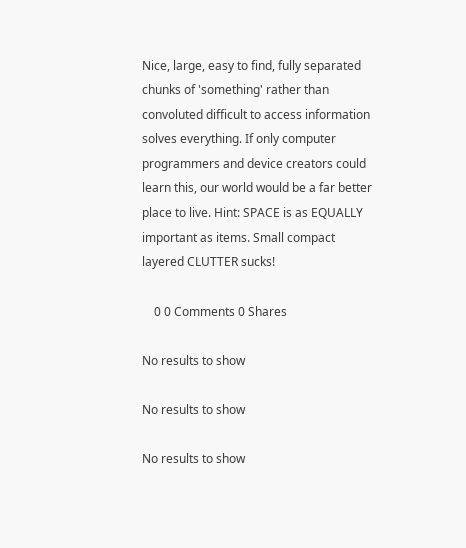Nice, large, easy to find, fully separated chunks of 'something' rather than convoluted difficult to access information solves everything. If only computer programmers and device creators could learn this, our world would be a far better place to live. Hint: SPACE is as EQUALLY important as items. Small compact layered CLUTTER sucks!

    0 0 Comments 0 Shares

No results to show

No results to show

No results to show